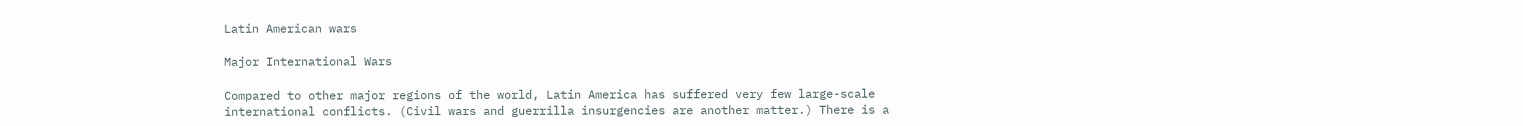Latin American wars

Major International Wars

Compared to other major regions of the world, Latin America has suffered very few large-scale international conflicts. (Civil wars and guerrilla insurgencies are another matter.) There is a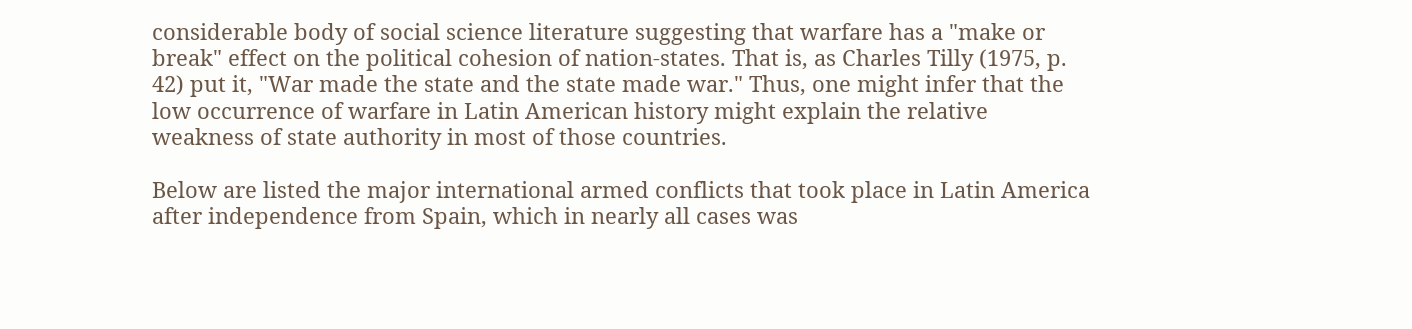considerable body of social science literature suggesting that warfare has a "make or break" effect on the political cohesion of nation-states. That is, as Charles Tilly (1975, p. 42) put it, "War made the state and the state made war." Thus, one might infer that the low occurrence of warfare in Latin American history might explain the relative weakness of state authority in most of those countries.

Below are listed the major international armed conflicts that took place in Latin America after independence from Spain, which in nearly all cases was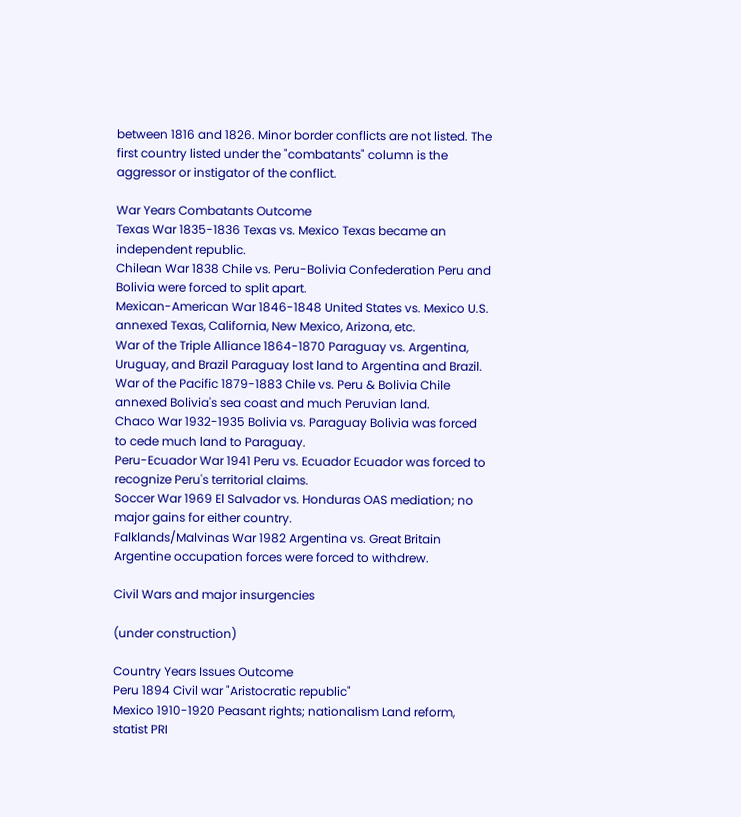between 1816 and 1826. Minor border conflicts are not listed. The first country listed under the "combatants" column is the aggressor or instigator of the conflict.

War Years Combatants Outcome
Texas War 1835-1836 Texas vs. Mexico Texas became an independent republic.
Chilean War 1838 Chile vs. Peru-Bolivia Confederation Peru and Bolivia were forced to split apart.
Mexican-American War 1846-1848 United States vs. Mexico U.S. annexed Texas, California, New Mexico, Arizona, etc.
War of the Triple Alliance 1864-1870 Paraguay vs. Argentina, Uruguay, and Brazil Paraguay lost land to Argentina and Brazil.
War of the Pacific 1879-1883 Chile vs. Peru & Bolivia Chile annexed Bolivia's sea coast and much Peruvian land.
Chaco War 1932-1935 Bolivia vs. Paraguay Bolivia was forced to cede much land to Paraguay.
Peru-Ecuador War 1941 Peru vs. Ecuador Ecuador was forced to recognize Peru's territorial claims.
Soccer War 1969 El Salvador vs. Honduras OAS mediation; no major gains for either country.
Falklands/Malvinas War 1982 Argentina vs. Great Britain Argentine occupation forces were forced to withdrew.

Civil Wars and major insurgencies

(under construction)

Country Years Issues Outcome
Peru 1894 Civil war "Aristocratic republic"
Mexico 1910-1920 Peasant rights; nationalism Land reform, statist PRI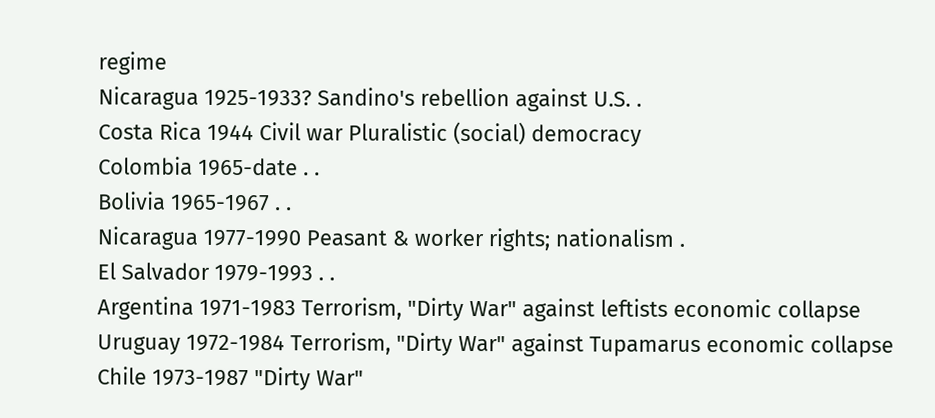regime
Nicaragua 1925-1933? Sandino's rebellion against U.S. .
Costa Rica 1944 Civil war Pluralistic (social) democracy
Colombia 1965-date . .
Bolivia 1965-1967 . .
Nicaragua 1977-1990 Peasant & worker rights; nationalism .
El Salvador 1979-1993 . .
Argentina 1971-1983 Terrorism, "Dirty War" against leftists economic collapse
Uruguay 1972-1984 Terrorism, "Dirty War" against Tupamarus economic collapse
Chile 1973-1987 "Dirty War"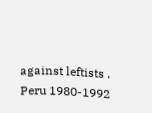against leftists .
Peru 1980-1992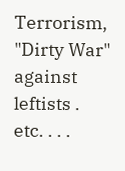Terrorism, "Dirty War" against leftists .
etc. . . .